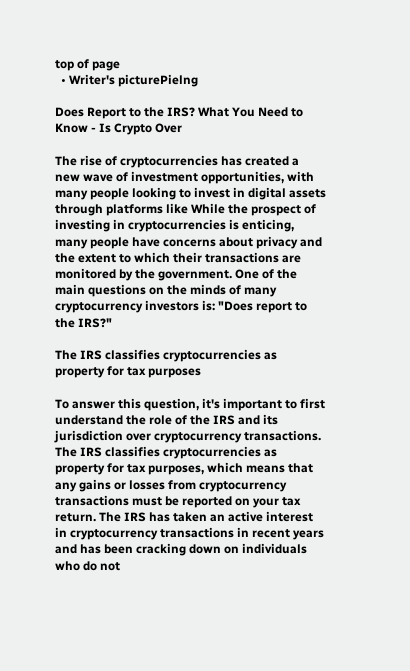top of page
  • Writer's picturePielng

Does Report to the IRS? What You Need to Know - Is Crypto Over

The rise of cryptocurrencies has created a new wave of investment opportunities, with many people looking to invest in digital assets through platforms like While the prospect of investing in cryptocurrencies is enticing, many people have concerns about privacy and the extent to which their transactions are monitored by the government. One of the main questions on the minds of many cryptocurrency investors is: "Does report to the IRS?"

The IRS classifies cryptocurrencies as property for tax purposes

To answer this question, it's important to first understand the role of the IRS and its jurisdiction over cryptocurrency transactions. The IRS classifies cryptocurrencies as property for tax purposes, which means that any gains or losses from cryptocurrency transactions must be reported on your tax return. The IRS has taken an active interest in cryptocurrency transactions in recent years and has been cracking down on individuals who do not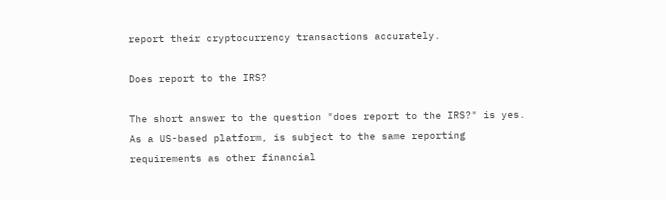report their cryptocurrency transactions accurately.

Does report to the IRS?

The short answer to the question "does report to the IRS?" is yes. As a US-based platform, is subject to the same reporting requirements as other financial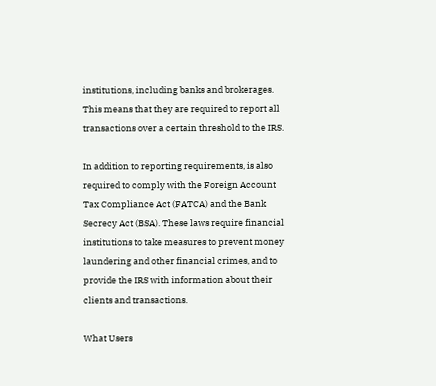institutions, including banks and brokerages. This means that they are required to report all transactions over a certain threshold to the IRS.

In addition to reporting requirements, is also required to comply with the Foreign Account Tax Compliance Act (FATCA) and the Bank Secrecy Act (BSA). These laws require financial institutions to take measures to prevent money laundering and other financial crimes, and to provide the IRS with information about their clients and transactions.

What Users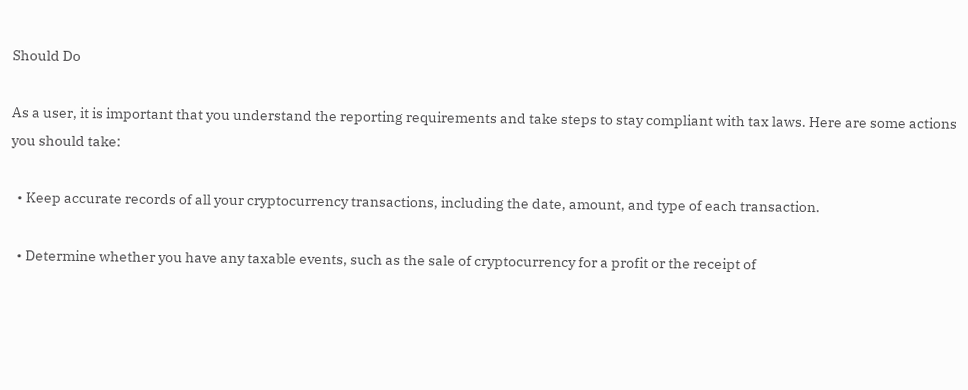Should Do

As a user, it is important that you understand the reporting requirements and take steps to stay compliant with tax laws. Here are some actions you should take:

  • Keep accurate records of all your cryptocurrency transactions, including the date, amount, and type of each transaction.

  • Determine whether you have any taxable events, such as the sale of cryptocurrency for a profit or the receipt of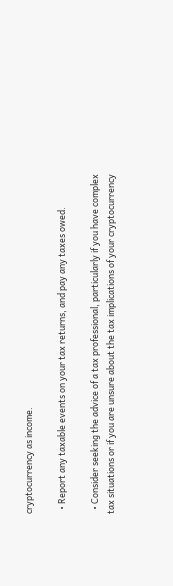cryptocurrency as income.

  • Report any taxable events on your tax returns, and pay any taxes owed.

  • Consider seeking the advice of a tax professional, particularly if you have complex tax situations or if you are unsure about the tax implications of your cryptocurrency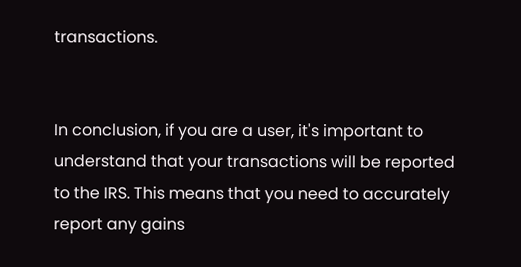transactions.


In conclusion, if you are a user, it's important to understand that your transactions will be reported to the IRS. This means that you need to accurately report any gains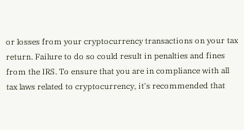or losses from your cryptocurrency transactions on your tax return. Failure to do so could result in penalties and fines from the IRS. To ensure that you are in compliance with all tax laws related to cryptocurrency, it's recommended that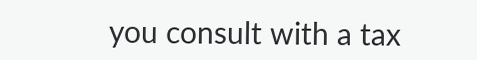you consult with a tax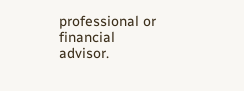professional or financial advisor.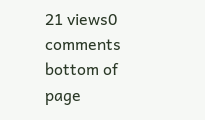21 views0 comments
bottom of page